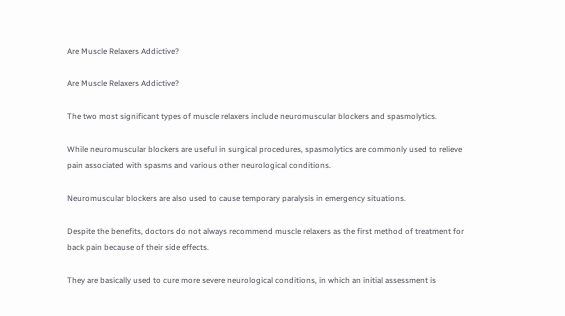Are Muscle Relaxers Addictive?

Are Muscle Relaxers Addictive?

The two most significant types of muscle relaxers include neuromuscular blockers and spasmolytics.

While neuromuscular blockers are useful in surgical procedures, spasmolytics are commonly used to relieve pain associated with spasms and various other neurological conditions.

Neuromuscular blockers are also used to cause temporary paralysis in emergency situations.

Despite the benefits, doctors do not always recommend muscle relaxers as the first method of treatment for back pain because of their side effects.

They are basically used to cure more severe neurological conditions, in which an initial assessment is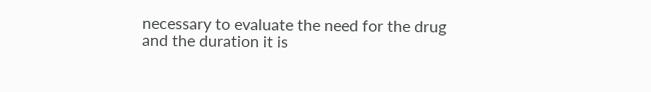necessary to evaluate the need for the drug and the duration it is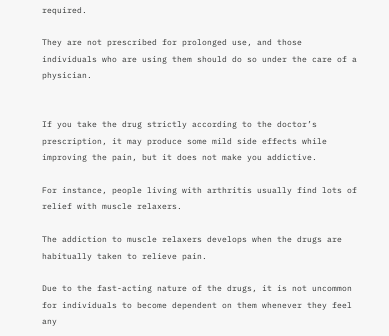required.

They are not prescribed for prolonged use, and those individuals who are using them should do so under the care of a physician.


If you take the drug strictly according to the doctor’s prescription, it may produce some mild side effects while improving the pain, but it does not make you addictive.

For instance, people living with arthritis usually find lots of relief with muscle relaxers.

The addiction to muscle relaxers develops when the drugs are habitually taken to relieve pain.

Due to the fast-acting nature of the drugs, it is not uncommon for individuals to become dependent on them whenever they feel any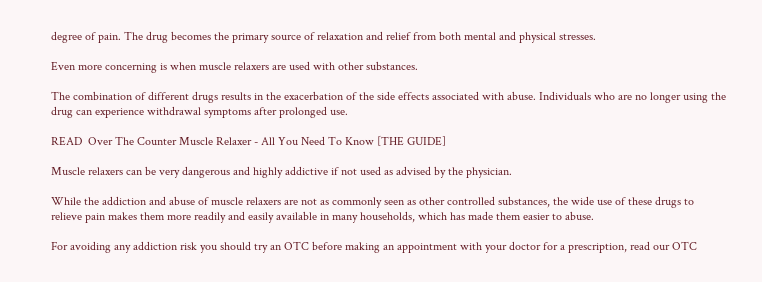degree of pain. The drug becomes the primary source of relaxation and relief from both mental and physical stresses.

Even more concerning is when muscle relaxers are used with other substances.

The combination of different drugs results in the exacerbation of the side effects associated with abuse. Individuals who are no longer using the drug can experience withdrawal symptoms after prolonged use.

READ  Over The Counter Muscle Relaxer - All You Need To Know [THE GUIDE]

Muscle relaxers can be very dangerous and highly addictive if not used as advised by the physician.

While the addiction and abuse of muscle relaxers are not as commonly seen as other controlled substances, the wide use of these drugs to relieve pain makes them more readily and easily available in many households, which has made them easier to abuse.

For avoiding any addiction risk you should try an OTC before making an appointment with your doctor for a prescription, read our OTC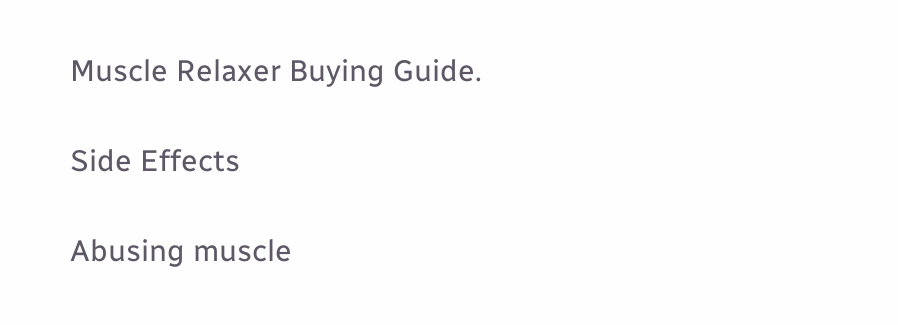Muscle Relaxer Buying Guide.

Side Effects

Abusing muscle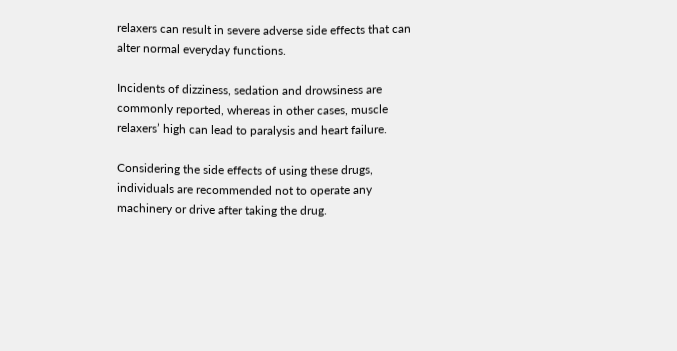relaxers can result in severe adverse side effects that can alter normal everyday functions.

Incidents of dizziness, sedation and drowsiness are commonly reported, whereas in other cases, muscle relaxers’ high can lead to paralysis and heart failure.

Considering the side effects of using these drugs, individuals are recommended not to operate any machinery or drive after taking the drug.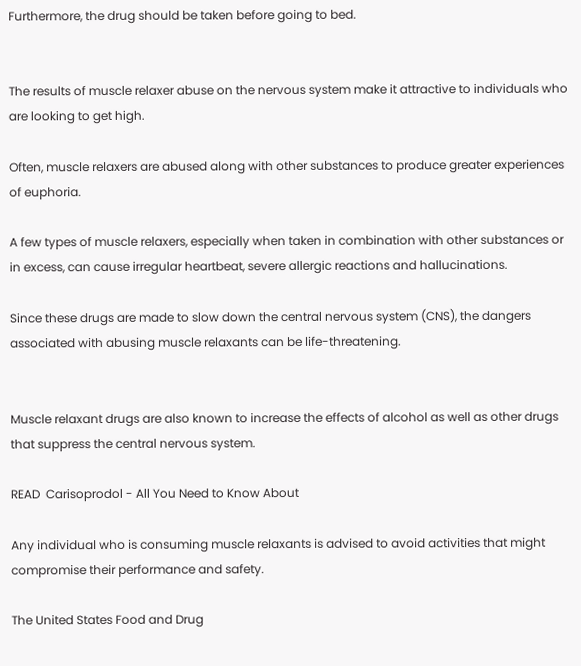Furthermore, the drug should be taken before going to bed.


The results of muscle relaxer abuse on the nervous system make it attractive to individuals who are looking to get high.

Often, muscle relaxers are abused along with other substances to produce greater experiences of euphoria.

A few types of muscle relaxers, especially when taken in combination with other substances or in excess, can cause irregular heartbeat, severe allergic reactions and hallucinations.

Since these drugs are made to slow down the central nervous system (CNS), the dangers associated with abusing muscle relaxants can be life-threatening.


Muscle relaxant drugs are also known to increase the effects of alcohol as well as other drugs that suppress the central nervous system.

READ  Carisoprodol - All You Need to Know About

Any individual who is consuming muscle relaxants is advised to avoid activities that might compromise their performance and safety.

The United States Food and Drug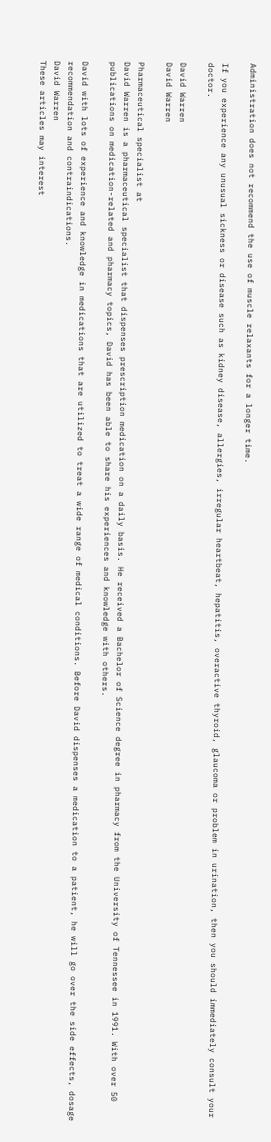Administration does not recommend the use of muscle relaxants for a longer time.

If you experience any unusual sickness or disease such as kidney disease, allergies, irregular heartbeat, hepatitis, overactive thyroid, glaucoma or problem in urination, then you should immediately consult your doctor.

David Warren
David Warren

Pharmaceutical specialist at
David Warren is a pharmaceutical specialist that dispenses prescription medication on a daily basis. He received a Bachelor of Science degree in pharmacy from the University of Tennessee in 1991. With over 50 publications on medication-related and pharmacy topics, David has been able to share his experiences and knowledge with others.

David with lots of experience and knowledge in medications that are utilized to treat a wide range of medical conditions. Before David dispenses a medication to a patient, he will go over the side effects, dosage recommendation and contraindications.
David Warren
These articles may interest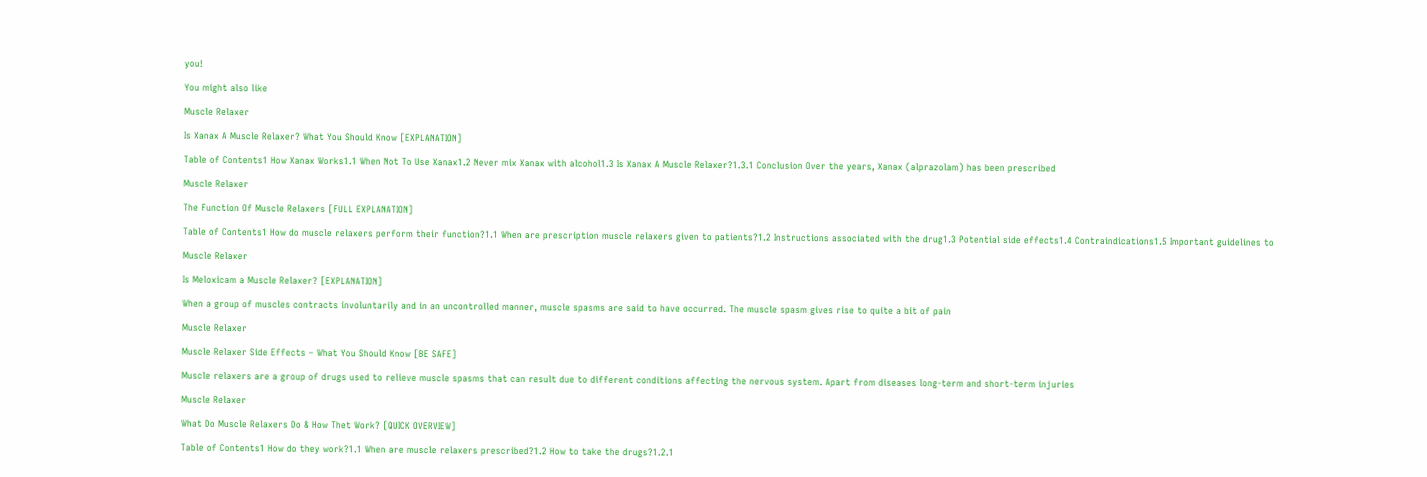you!

You might also like

Muscle Relaxer

Is Xanax A Muscle Relaxer? What You Should Know [EXPLANATION]

Table of Contents1 How Xanax Works1.1 When Not To Use Xanax1.2 Never mix Xanax with alcohol1.3 Is Xanax A Muscle Relaxer?1.3.1 Conclusion Over the years, Xanax (alprazolam) has been prescribed

Muscle Relaxer

The Function Of Muscle Relaxers [FULL EXPLANATION]

Table of Contents1 How do muscle relaxers perform their function?1.1 When are prescription muscle relaxers given to patients?1.2 Instructions associated with the drug1.3 Potential side effects1.4 Contraindications1.5 Important guidelines to

Muscle Relaxer

Is Meloxicam a Muscle Relaxer? [EXPLANATION]

When a group of muscles contracts involuntarily and in an uncontrolled manner, muscle spasms are said to have occurred. The muscle spasm gives rise to quite a bit of pain

Muscle Relaxer

Muscle Relaxer Side Effects – What You Should Know [BE SAFE]

Muscle relaxers are a group of drugs used to relieve muscle spasms that can result due to different conditions affecting the nervous system. Apart from diseases long-term and short-term injuries

Muscle Relaxer

What Do Muscle Relaxers Do & How Thet Work? [QUICK OVERVIEW]

Table of Contents1 How do they work?1.1 When are muscle relaxers prescribed?1.2 How to take the drugs?1.2.1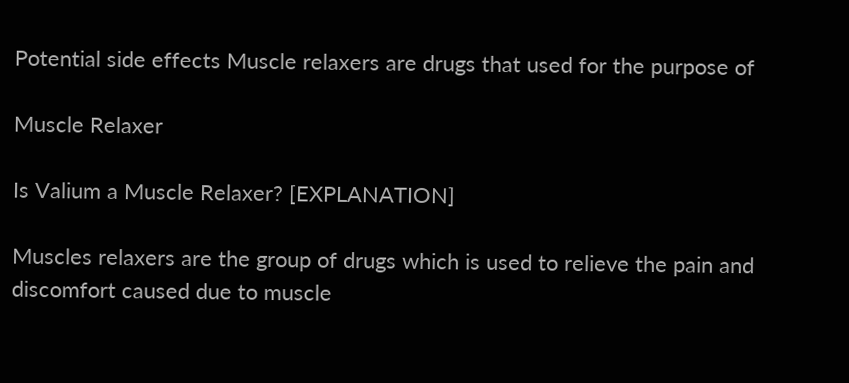Potential side effects Muscle relaxers are drugs that used for the purpose of

Muscle Relaxer

Is Valium a Muscle Relaxer? [EXPLANATION]

Muscles relaxers are the group of drugs which is used to relieve the pain and discomfort caused due to muscle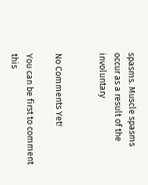spasms. Muscle spasms occur as a result of the involuntary


No Comments Yet!

You can be first to comment this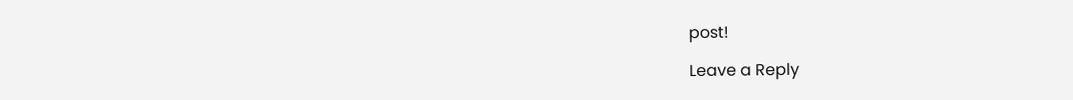post!

Leave a Reply